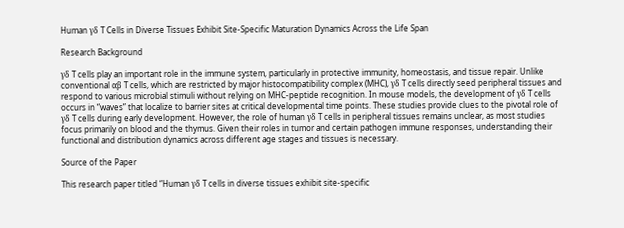Human γδ T Cells in Diverse Tissues Exhibit Site-Specific Maturation Dynamics Across the Life Span

Research Background

γδ T cells play an important role in the immune system, particularly in protective immunity, homeostasis, and tissue repair. Unlike conventional αβ T cells, which are restricted by major histocompatibility complex (MHC), γδ T cells directly seed peripheral tissues and respond to various microbial stimuli without relying on MHC-peptide recognition. In mouse models, the development of γδ T cells occurs in “waves” that localize to barrier sites at critical developmental time points. These studies provide clues to the pivotal role of γδ T cells during early development. However, the role of human γδ T cells in peripheral tissues remains unclear, as most studies focus primarily on blood and the thymus. Given their roles in tumor and certain pathogen immune responses, understanding their functional and distribution dynamics across different age stages and tissues is necessary.

Source of the Paper

This research paper titled “Human γδ T cells in diverse tissues exhibit site-specific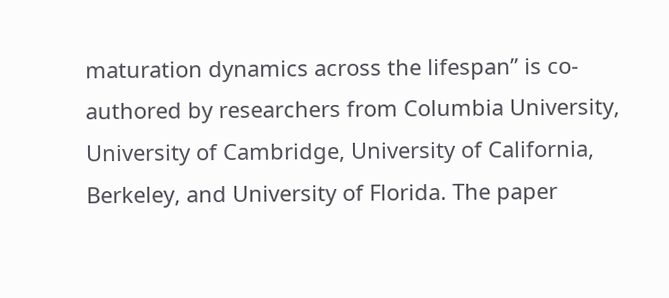maturation dynamics across the lifespan” is co-authored by researchers from Columbia University, University of Cambridge, University of California, Berkeley, and University of Florida. The paper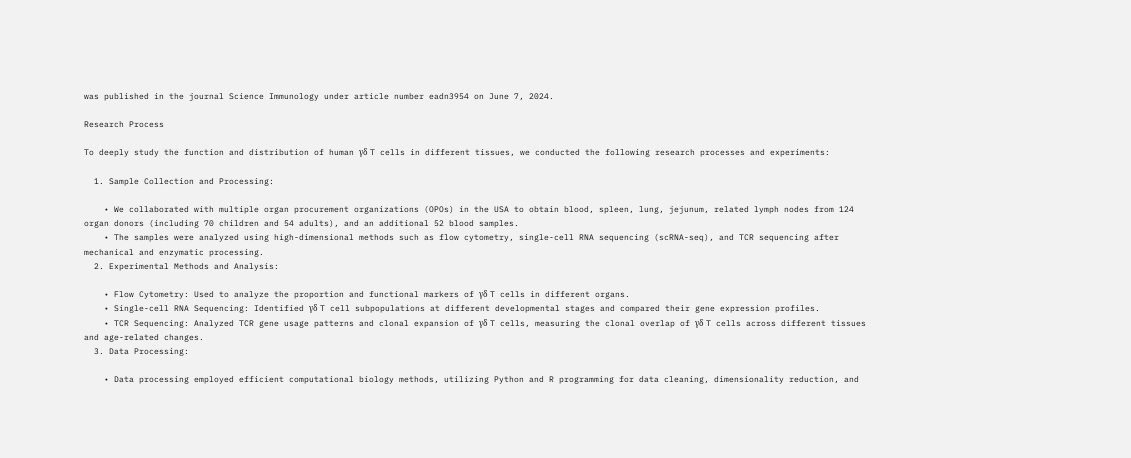was published in the journal Science Immunology under article number eadn3954 on June 7, 2024.

Research Process

To deeply study the function and distribution of human γδ T cells in different tissues, we conducted the following research processes and experiments:

  1. Sample Collection and Processing:

    • We collaborated with multiple organ procurement organizations (OPOs) in the USA to obtain blood, spleen, lung, jejunum, related lymph nodes from 124 organ donors (including 70 children and 54 adults), and an additional 52 blood samples.
    • The samples were analyzed using high-dimensional methods such as flow cytometry, single-cell RNA sequencing (scRNA-seq), and TCR sequencing after mechanical and enzymatic processing.
  2. Experimental Methods and Analysis:

    • Flow Cytometry: Used to analyze the proportion and functional markers of γδ T cells in different organs.
    • Single-cell RNA Sequencing: Identified γδ T cell subpopulations at different developmental stages and compared their gene expression profiles.
    • TCR Sequencing: Analyzed TCR gene usage patterns and clonal expansion of γδ T cells, measuring the clonal overlap of γδ T cells across different tissues and age-related changes.
  3. Data Processing:

    • Data processing employed efficient computational biology methods, utilizing Python and R programming for data cleaning, dimensionality reduction, and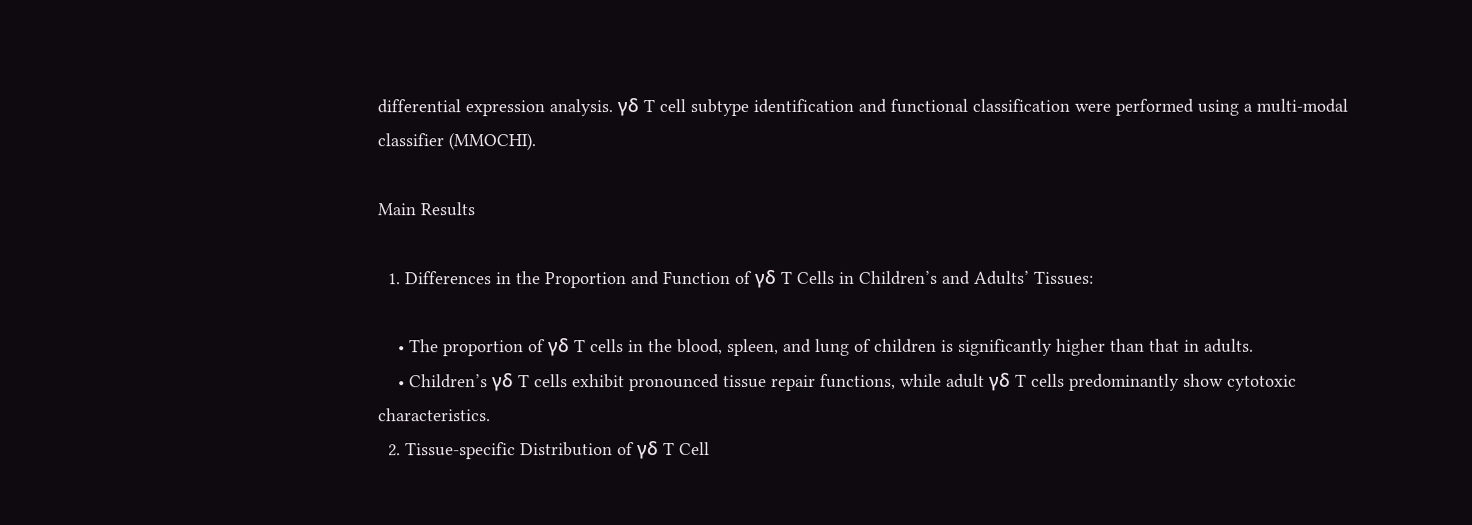differential expression analysis. γδ T cell subtype identification and functional classification were performed using a multi-modal classifier (MMOCHI).

Main Results

  1. Differences in the Proportion and Function of γδ T Cells in Children’s and Adults’ Tissues:

    • The proportion of γδ T cells in the blood, spleen, and lung of children is significantly higher than that in adults.
    • Children’s γδ T cells exhibit pronounced tissue repair functions, while adult γδ T cells predominantly show cytotoxic characteristics.
  2. Tissue-specific Distribution of γδ T Cell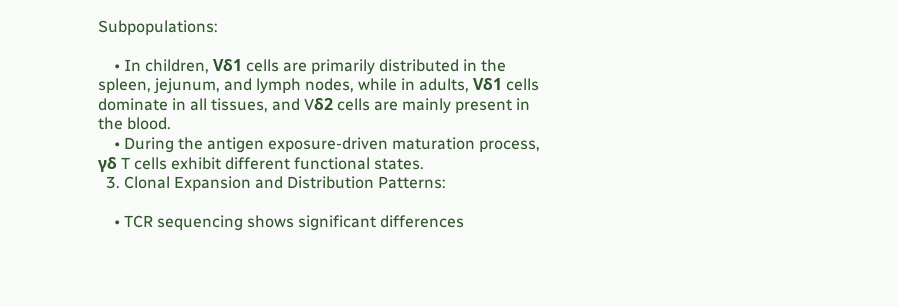Subpopulations:

    • In children, Vδ1 cells are primarily distributed in the spleen, jejunum, and lymph nodes, while in adults, Vδ1 cells dominate in all tissues, and Vδ2 cells are mainly present in the blood.
    • During the antigen exposure-driven maturation process, γδ T cells exhibit different functional states.
  3. Clonal Expansion and Distribution Patterns:

    • TCR sequencing shows significant differences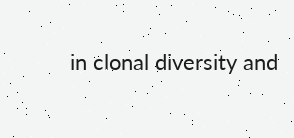in clonal diversity and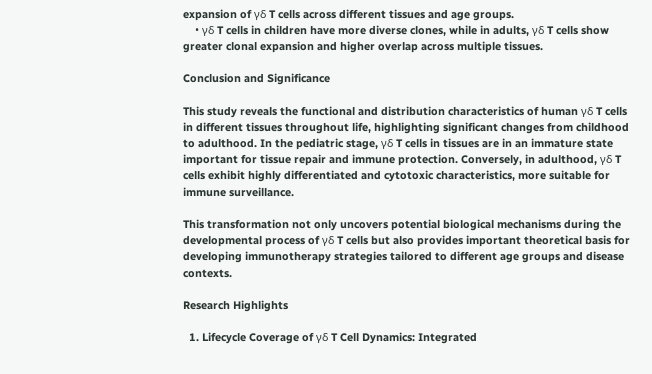expansion of γδ T cells across different tissues and age groups.
    • γδ T cells in children have more diverse clones, while in adults, γδ T cells show greater clonal expansion and higher overlap across multiple tissues.

Conclusion and Significance

This study reveals the functional and distribution characteristics of human γδ T cells in different tissues throughout life, highlighting significant changes from childhood to adulthood. In the pediatric stage, γδ T cells in tissues are in an immature state important for tissue repair and immune protection. Conversely, in adulthood, γδ T cells exhibit highly differentiated and cytotoxic characteristics, more suitable for immune surveillance.

This transformation not only uncovers potential biological mechanisms during the developmental process of γδ T cells but also provides important theoretical basis for developing immunotherapy strategies tailored to different age groups and disease contexts.

Research Highlights

  1. Lifecycle Coverage of γδ T Cell Dynamics: Integrated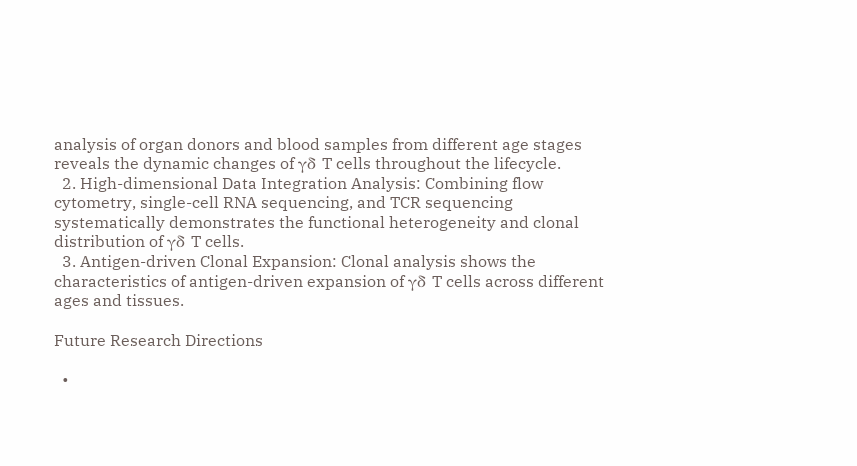analysis of organ donors and blood samples from different age stages reveals the dynamic changes of γδ T cells throughout the lifecycle.
  2. High-dimensional Data Integration Analysis: Combining flow cytometry, single-cell RNA sequencing, and TCR sequencing systematically demonstrates the functional heterogeneity and clonal distribution of γδ T cells.
  3. Antigen-driven Clonal Expansion: Clonal analysis shows the characteristics of antigen-driven expansion of γδ T cells across different ages and tissues.

Future Research Directions

  •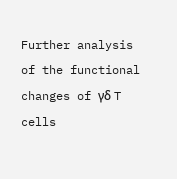Further analysis of the functional changes of γδ T cells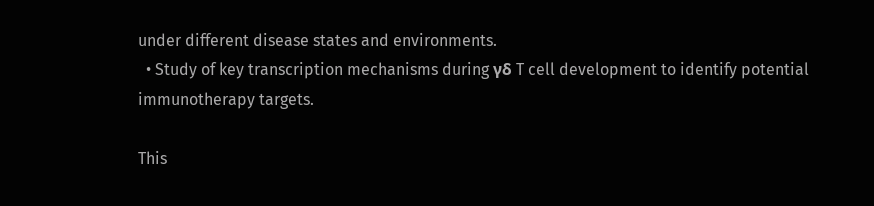under different disease states and environments.
  • Study of key transcription mechanisms during γδ T cell development to identify potential immunotherapy targets.

This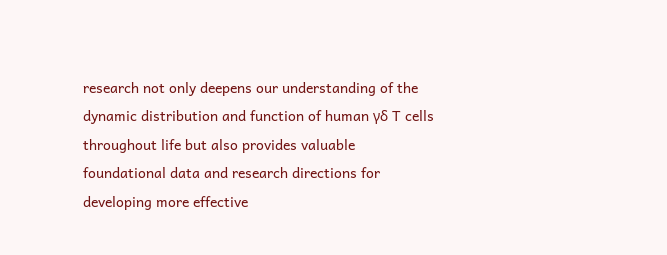research not only deepens our understanding of the dynamic distribution and function of human γδ T cells throughout life but also provides valuable foundational data and research directions for developing more effective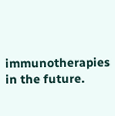immunotherapies in the future.